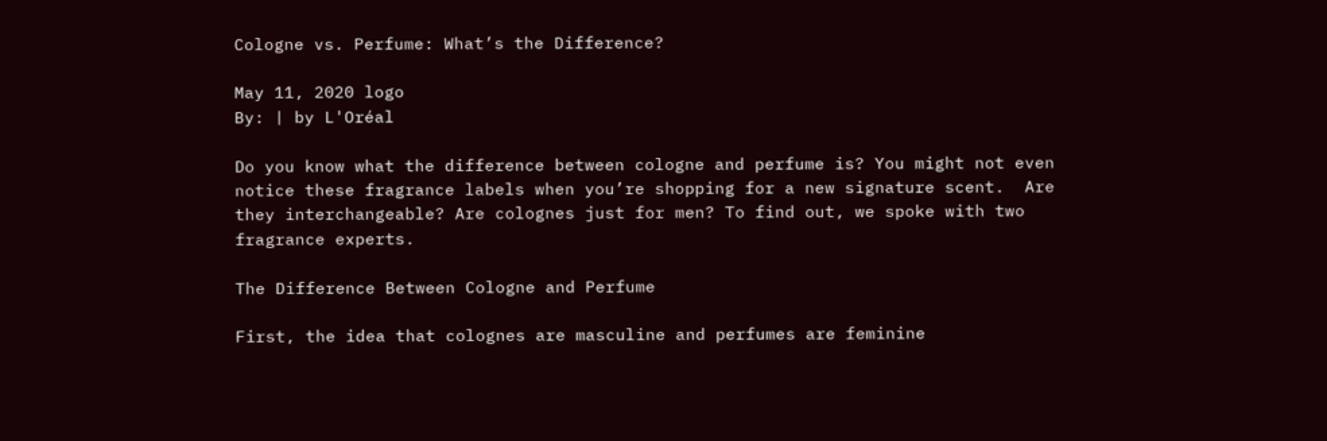Cologne vs. Perfume: What’s the Difference?

May 11, 2020 logo
By: | by L'Oréal

Do you know what the difference between cologne and perfume is? You might not even notice these fragrance labels when you’re shopping for a new signature scent.  Are they interchangeable? Are colognes just for men? To find out, we spoke with two fragrance experts.

The Difference Between Cologne and Perfume

First, the idea that colognes are masculine and perfumes are feminine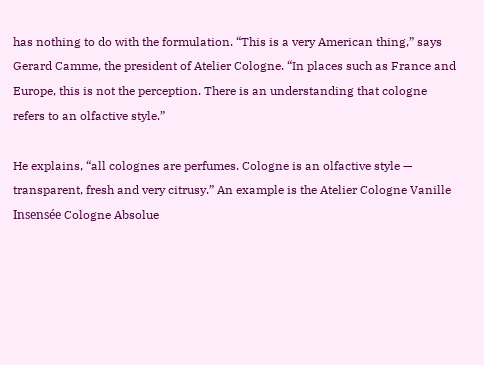has nothing to do with the formulation. “This is a very American thing,” says Gerard Camme, the president of Atelier Cologne. “In places such as France and Europe, this is not the perception. There is an understanding that cologne refers to an olfactive style.”

He explains, “all colognes are perfumes. Cologne is an olfactive style — transparent, fresh and very citrusy.” An example is the Atelier Cologne Vanille Insensée Cologne Absolue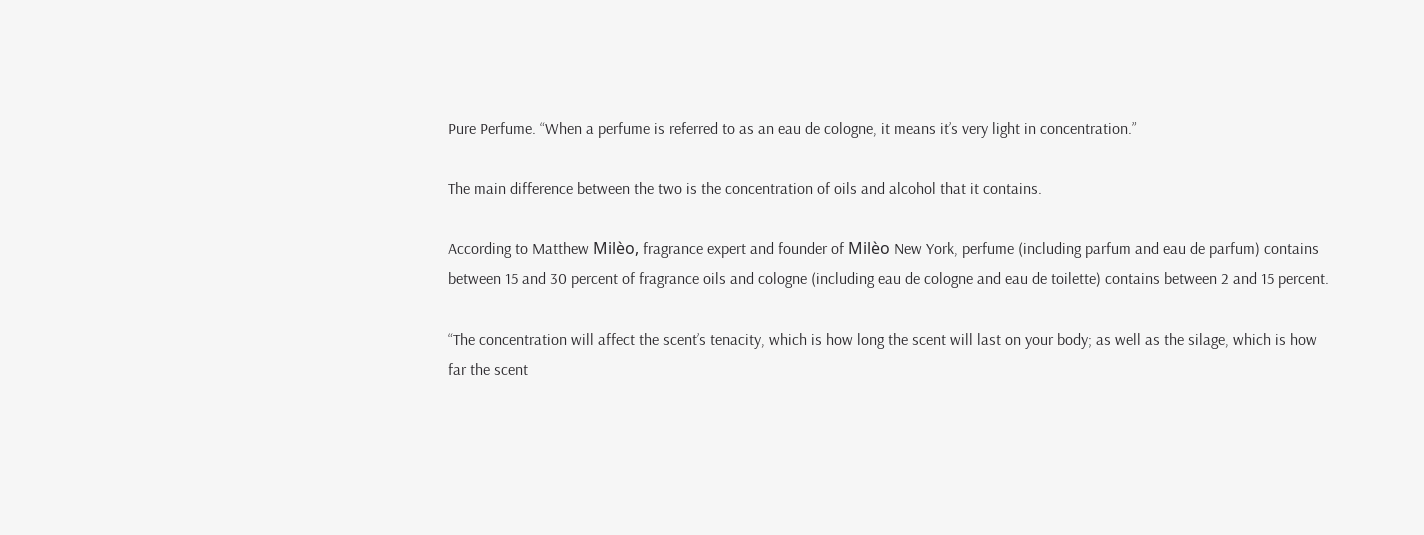Pure Perfume. “When a perfume is referred to as an eau de cologne, it means it’s very light in concentration.”

The main difference between the two is the concentration of oils and alcohol that it contains.

According to Matthew Milèo, fragrance expert and founder of Milèo New York, perfume (including parfum and eau de parfum) contains between 15 and 30 percent of fragrance oils and cologne (including eau de cologne and eau de toilette) contains between 2 and 15 percent.

“The concentration will affect the scent’s tenacity, which is how long the scent will last on your body; as well as the silage, which is how far the scent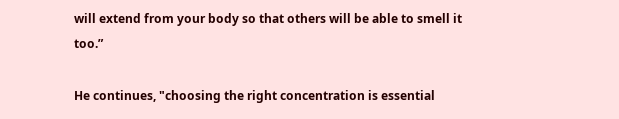will extend from your body so that others will be able to smell it too.”

He continues, "choosing the right concentration is essential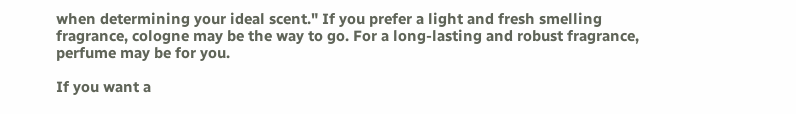when determining your ideal scent." If you prefer a light and fresh smelling fragrance, cologne may be the way to go. For a long-lasting and robust fragrance, perfume may be for you.

If you want a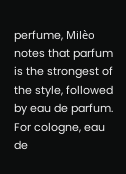perfume, Milèo notes that parfum is the strongest of the style, followed by eau de parfum. For cologne, eau de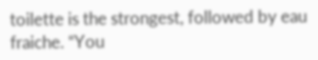toilette is the strongest, followed by eau fraiche. “You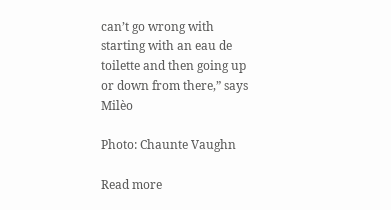can’t go wrong with starting with an eau de toilette and then going up or down from there,” says Milèo

Photo: Chaunte Vaughn

Read more